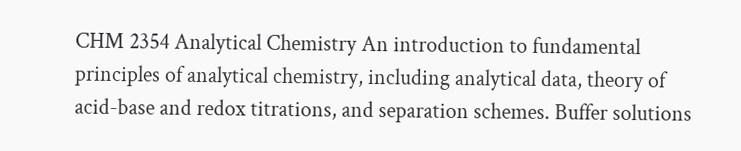CHM 2354 Analytical Chemistry An introduction to fundamental principles of analytical chemistry, including analytical data, theory of acid-base and redox titrations, and separation schemes. Buffer solutions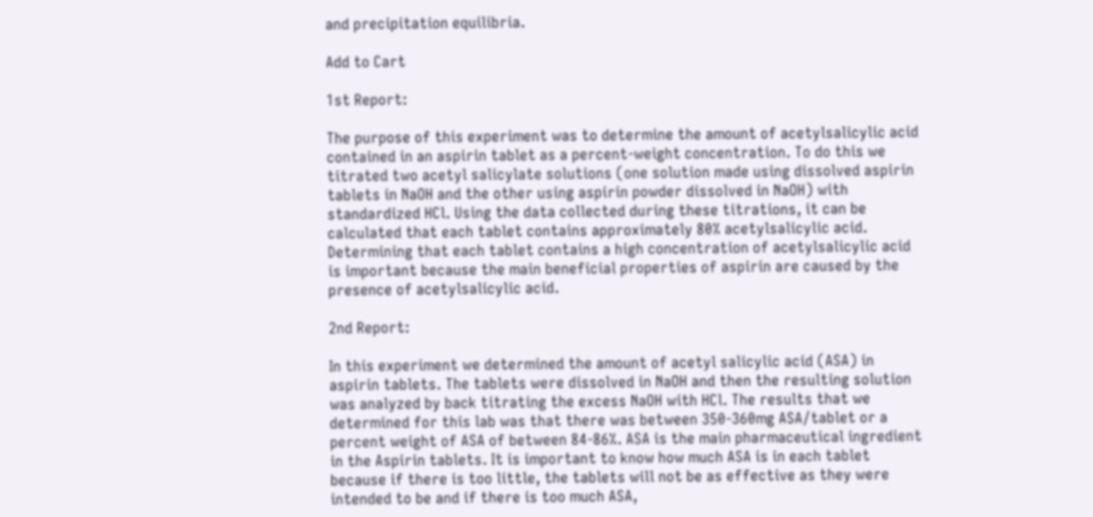and precipitation equilibria.

Add to Cart

1st Report:

The purpose of this experiment was to determine the amount of acetylsalicylic acid contained in an aspirin tablet as a percent-weight concentration. To do this we titrated two acetyl salicylate solutions (one solution made using dissolved aspirin tablets in NaOH and the other using aspirin powder dissolved in NaOH) with standardized HCl. Using the data collected during these titrations, it can be calculated that each tablet contains approximately 80% acetylsalicylic acid. Determining that each tablet contains a high concentration of acetylsalicylic acid is important because the main beneficial properties of aspirin are caused by the presence of acetylsalicylic acid.

2nd Report:

In this experiment we determined the amount of acetyl salicylic acid (ASA) in aspirin tablets. The tablets were dissolved in NaOH and then the resulting solution was analyzed by back titrating the excess NaOH with HCl. The results that we determined for this lab was that there was between 350-360mg ASA/tablet or a percent weight of ASA of between 84-86%. ASA is the main pharmaceutical ingredient in the Aspirin tablets. It is important to know how much ASA is in each tablet because if there is too little, the tablets will not be as effective as they were intended to be and if there is too much ASA,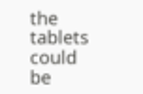the tablets could be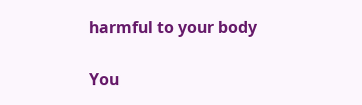harmful to your body

You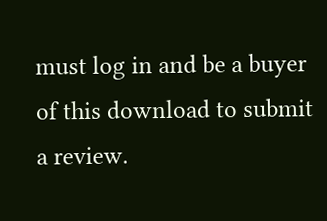must log in and be a buyer of this download to submit a review.